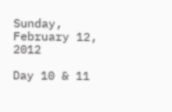Sunday, February 12, 2012

Day 10 & 11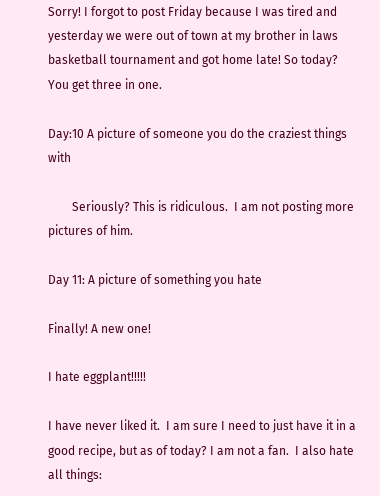Sorry! I forgot to post Friday because I was tired and yesterday we were out of town at my brother in laws basketball tournament and got home late! So today? You get three in one.

Day:10 A picture of someone you do the craziest things with

        Seriously? This is ridiculous.  I am not posting more pictures of him.

Day 11: A picture of something you hate

Finally! A new one!

I hate eggplant!!!!!

I have never liked it.  I am sure I need to just have it in a good recipe, but as of today? I am not a fan.  I also hate all things: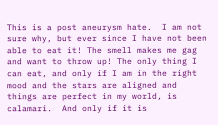This is a post aneurysm hate.  I am not sure why, but ever since I have not been able to eat it! The smell makes me gag and want to throw up! The only thing I can eat, and only if I am in the right mood and the stars are aligned and things are perfect in my world, is calamari.  And only if it is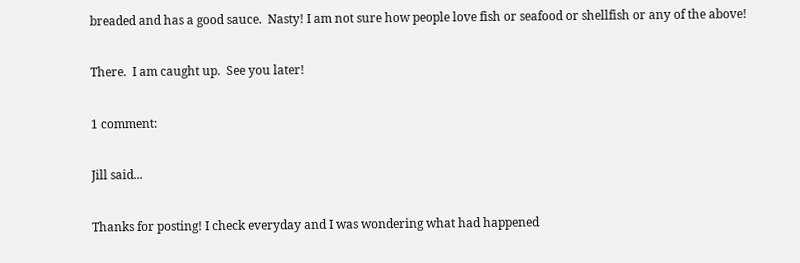breaded and has a good sauce.  Nasty! I am not sure how people love fish or seafood or shellfish or any of the above!

There.  I am caught up.  See you later!

1 comment:

Jill said...

Thanks for posting! I check everyday and I was wondering what had happened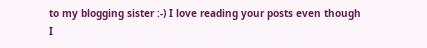to my blogging sister :-) I love reading your posts even though I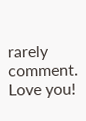rarely comment. Love you!